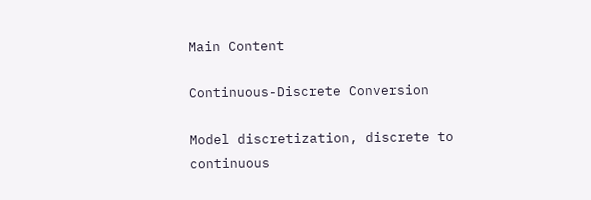Main Content

Continuous-Discrete Conversion

Model discretization, discrete to continuous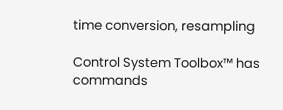time conversion, resampling

Control System Toolbox™ has commands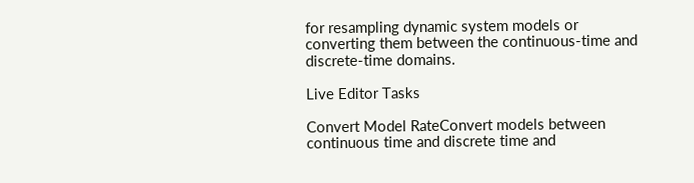for resampling dynamic system models or converting them between the continuous-time and discrete-time domains.

Live Editor Tasks

Convert Model RateConvert models between continuous time and discrete time and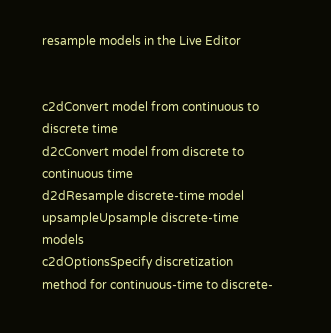resample models in the Live Editor


c2dConvert model from continuous to discrete time
d2cConvert model from discrete to continuous time
d2dResample discrete-time model
upsampleUpsample discrete-time models
c2dOptionsSpecify discretization method for continuous-time to discrete-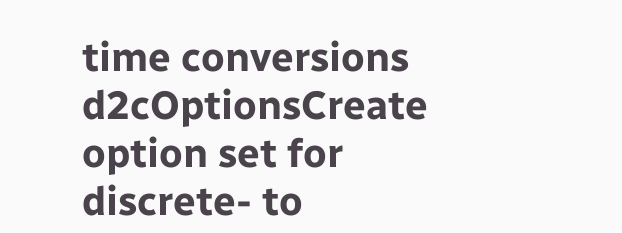time conversions
d2cOptionsCreate option set for discrete- to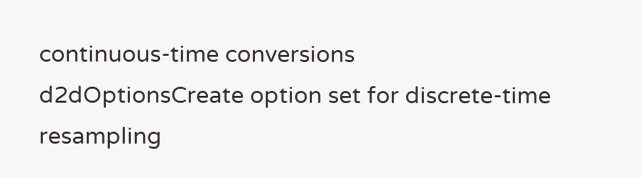continuous-time conversions
d2dOptionsCreate option set for discrete-time resampling